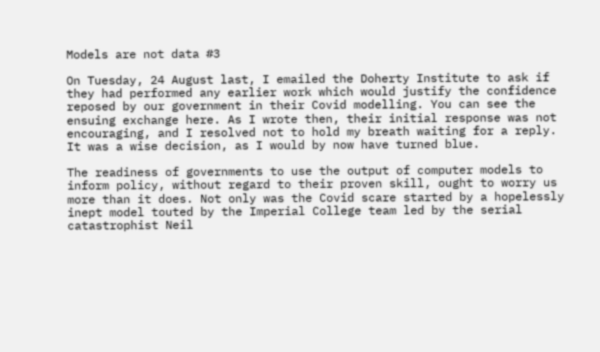Models are not data #3

On Tuesday, 24 August last, I emailed the Doherty Institute to ask if they had performed any earlier work which would justify the confidence reposed by our government in their Covid modelling. You can see the ensuing exchange here. As I wrote then, their initial response was not encouraging, and I resolved not to hold my breath waiting for a reply. It was a wise decision, as I would by now have turned blue.

The readiness of governments to use the output of computer models to inform policy, without regard to their proven skill, ought to worry us more than it does. Not only was the Covid scare started by a hopelessly inept model touted by the Imperial College team led by the serial catastrophist Neil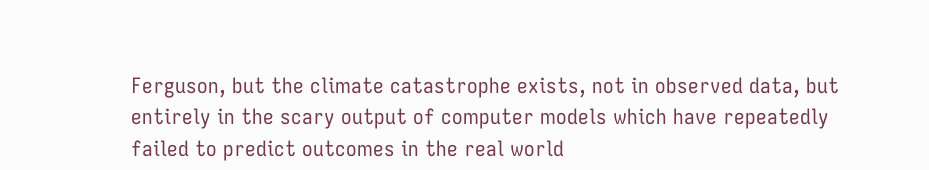Ferguson, but the climate catastrophe exists, not in observed data, but entirely in the scary output of computer models which have repeatedly failed to predict outcomes in the real world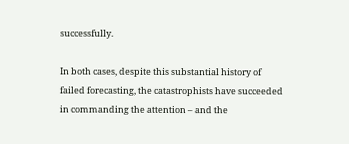successfully.

In both cases, despite this substantial history of failed forecasting, the catastrophists have succeeded in commanding the attention – and the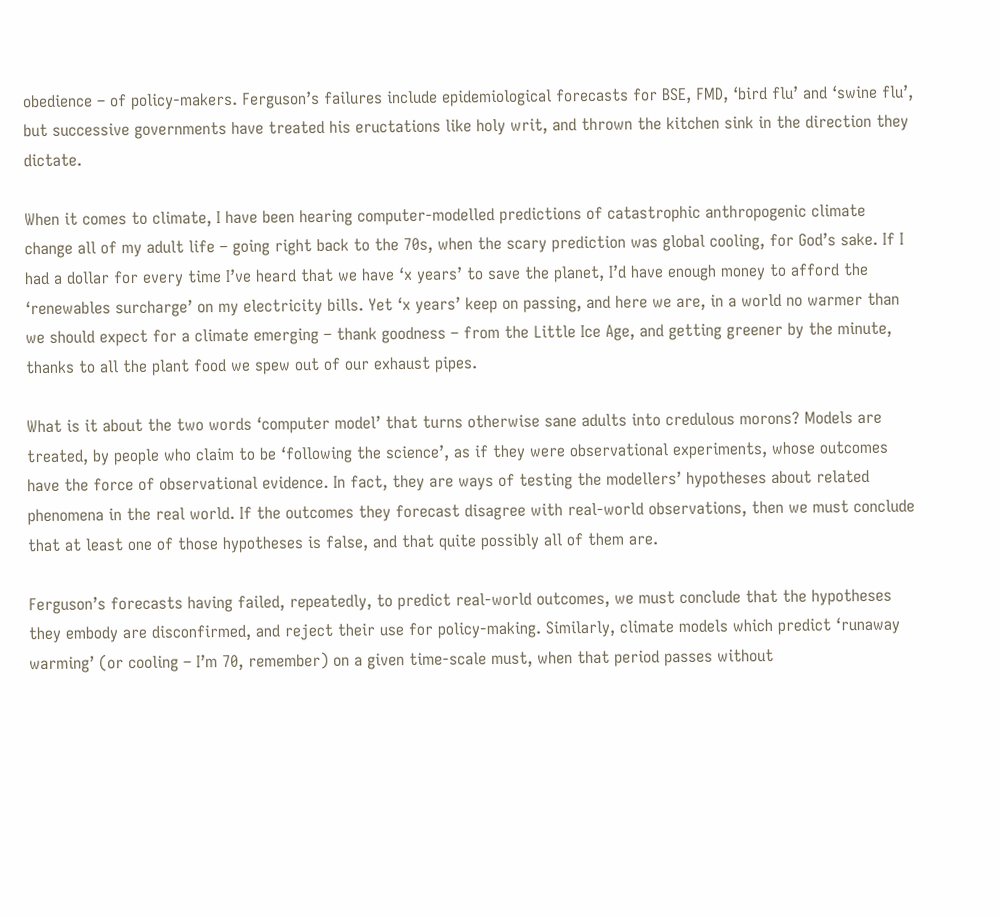obedience – of policy-makers. Ferguson’s failures include epidemiological forecasts for BSE, FMD, ‘bird flu’ and ‘swine flu’, but successive governments have treated his eructations like holy writ, and thrown the kitchen sink in the direction they dictate.

When it comes to climate, I have been hearing computer-modelled predictions of catastrophic anthropogenic climate change all of my adult life – going right back to the 70s, when the scary prediction was global cooling, for God’s sake. If I had a dollar for every time I’ve heard that we have ‘x years’ to save the planet, I’d have enough money to afford the ‘renewables surcharge’ on my electricity bills. Yet ‘x years’ keep on passing, and here we are, in a world no warmer than we should expect for a climate emerging – thank goodness – from the Little Ice Age, and getting greener by the minute, thanks to all the plant food we spew out of our exhaust pipes.

What is it about the two words ‘computer model’ that turns otherwise sane adults into credulous morons? Models are treated, by people who claim to be ‘following the science’, as if they were observational experiments, whose outcomes have the force of observational evidence. In fact, they are ways of testing the modellers’ hypotheses about related phenomena in the real world. If the outcomes they forecast disagree with real-world observations, then we must conclude that at least one of those hypotheses is false, and that quite possibly all of them are.

Ferguson’s forecasts having failed, repeatedly, to predict real-world outcomes, we must conclude that the hypotheses they embody are disconfirmed, and reject their use for policy-making. Similarly, climate models which predict ‘runaway warming’ (or cooling – I’m 70, remember) on a given time-scale must, when that period passes without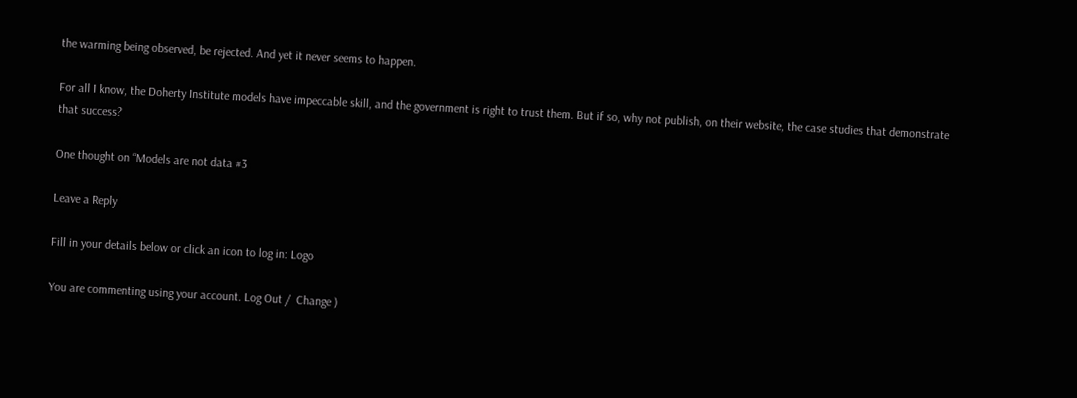the warming being observed, be rejected. And yet it never seems to happen.

For all I know, the Doherty Institute models have impeccable skill, and the government is right to trust them. But if so, why not publish, on their website, the case studies that demonstrate that success?

One thought on “Models are not data #3

Leave a Reply

Fill in your details below or click an icon to log in: Logo

You are commenting using your account. Log Out /  Change )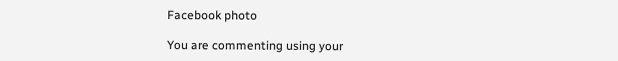Facebook photo

You are commenting using your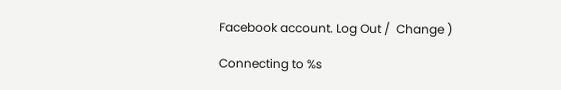Facebook account. Log Out /  Change )

Connecting to %s